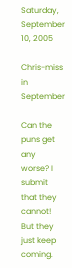Saturday, September 10, 2005

Chris-miss in September

Can the puns get any worse? I submit that they cannot! But they just keep coming.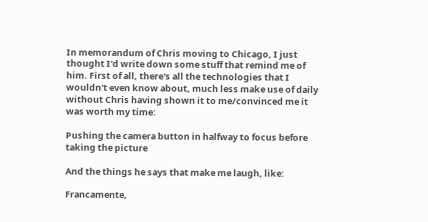In memorandum of Chris moving to Chicago, I just thought I'd write down some stuff that remind me of him. First of all, there's all the technologies that I wouldn't even know about, much less make use of daily without Chris having shown it to me/convinced me it was worth my time:

Pushing the camera button in halfway to focus before taking the picture

And the things he says that make me laugh, like:

Francamente,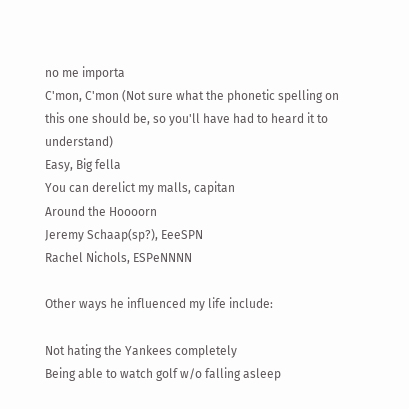no me importa
C'mon, C'mon (Not sure what the phonetic spelling on this one should be, so you'll have had to heard it to understand)
Easy, Big fella
You can derelict my malls, capitan
Around the Hoooorn
Jeremy Schaap(sp?), EeeSPN
Rachel Nichols, ESPeNNNN

Other ways he influenced my life include:

Not hating the Yankees completely
Being able to watch golf w/o falling asleep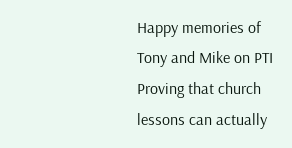Happy memories of Tony and Mike on PTI
Proving that church lessons can actually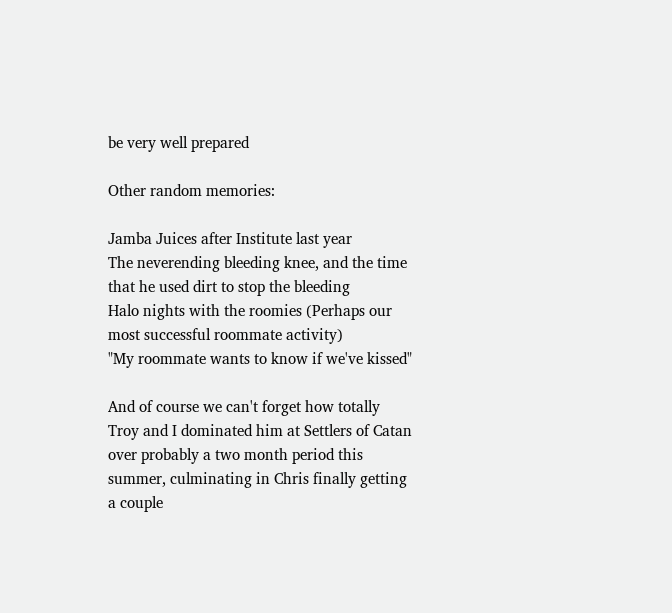be very well prepared

Other random memories:

Jamba Juices after Institute last year
The neverending bleeding knee, and the time that he used dirt to stop the bleeding
Halo nights with the roomies (Perhaps our most successful roommate activity)
"My roommate wants to know if we've kissed"

And of course we can't forget how totally Troy and I dominated him at Settlers of Catan over probably a two month period this summer, culminating in Chris finally getting a couple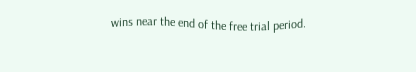wins near the end of the free trial period.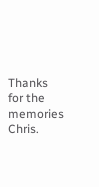Thanks for the memories Chris.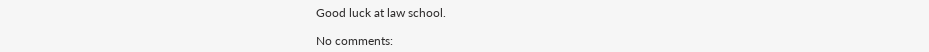Good luck at law school.

No comments: